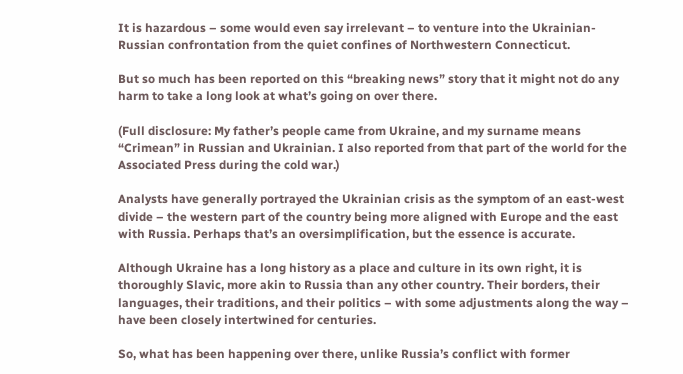It is hazardous – some would even say irrelevant – to venture into the Ukrainian-Russian confrontation from the quiet confines of Northwestern Connecticut.

But so much has been reported on this “breaking news” story that it might not do any harm to take a long look at what’s going on over there.

(Full disclosure: My father’s people came from Ukraine, and my surname means “Crimean” in Russian and Ukrainian. I also reported from that part of the world for the Associated Press during the cold war.)

Analysts have generally portrayed the Ukrainian crisis as the symptom of an east-west divide – the western part of the country being more aligned with Europe and the east with Russia. Perhaps that’s an oversimplification, but the essence is accurate.

Although Ukraine has a long history as a place and culture in its own right, it is thoroughly Slavic, more akin to Russia than any other country. Their borders, their languages, their traditions, and their politics – with some adjustments along the way – have been closely intertwined for centuries.

So, what has been happening over there, unlike Russia’s conflict with former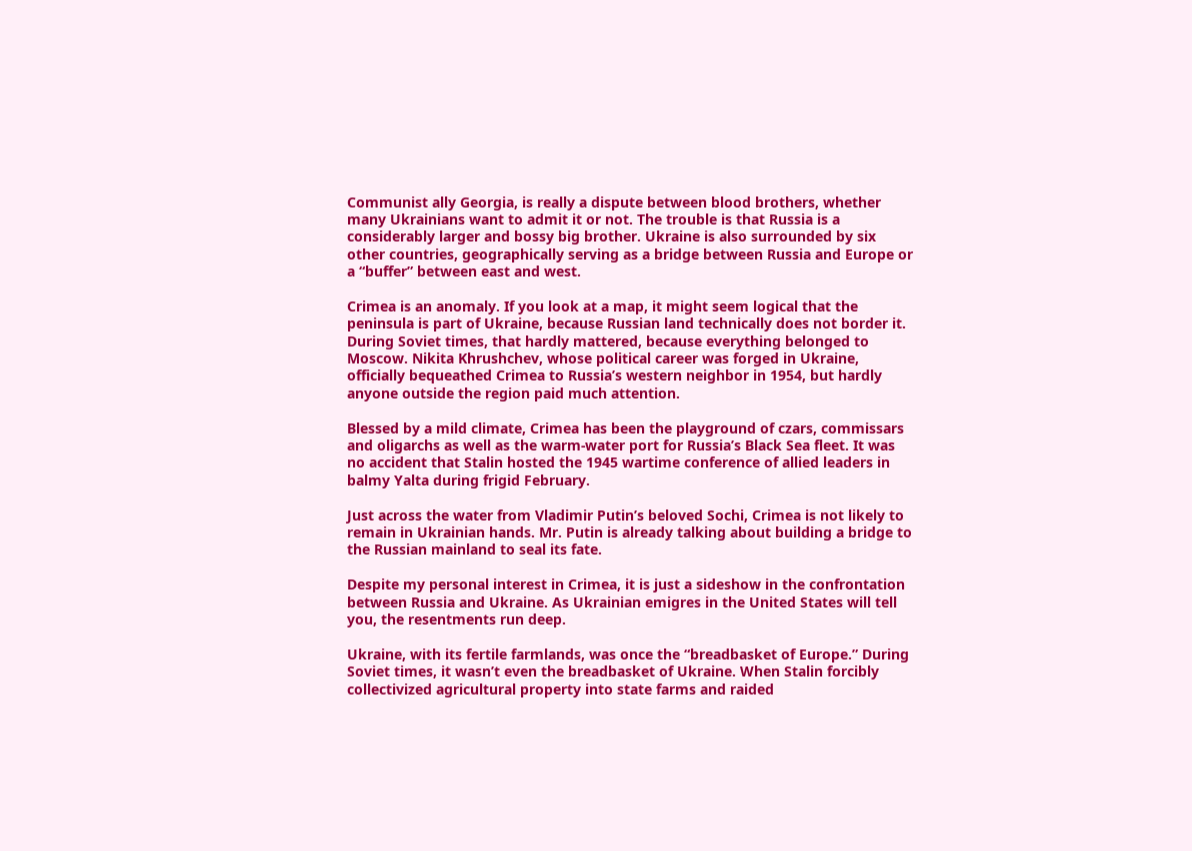Communist ally Georgia, is really a dispute between blood brothers, whether many Ukrainians want to admit it or not. The trouble is that Russia is a considerably larger and bossy big brother. Ukraine is also surrounded by six other countries, geographically serving as a bridge between Russia and Europe or a “buffer” between east and west.

Crimea is an anomaly. If you look at a map, it might seem logical that the peninsula is part of Ukraine, because Russian land technically does not border it. During Soviet times, that hardly mattered, because everything belonged to Moscow. Nikita Khrushchev, whose political career was forged in Ukraine, officially bequeathed Crimea to Russia’s western neighbor in 1954, but hardly anyone outside the region paid much attention.

Blessed by a mild climate, Crimea has been the playground of czars, commissars and oligarchs as well as the warm-water port for Russia’s Black Sea fleet. It was no accident that Stalin hosted the 1945 wartime conference of allied leaders in balmy Yalta during frigid February.

Just across the water from Vladimir Putin’s beloved Sochi, Crimea is not likely to remain in Ukrainian hands. Mr. Putin is already talking about building a bridge to the Russian mainland to seal its fate.

Despite my personal interest in Crimea, it is just a sideshow in the confrontation between Russia and Ukraine. As Ukrainian emigres in the United States will tell you, the resentments run deep.

Ukraine, with its fertile farmlands, was once the “breadbasket of Europe.” During Soviet times, it wasn’t even the breadbasket of Ukraine. When Stalin forcibly collectivized agricultural property into state farms and raided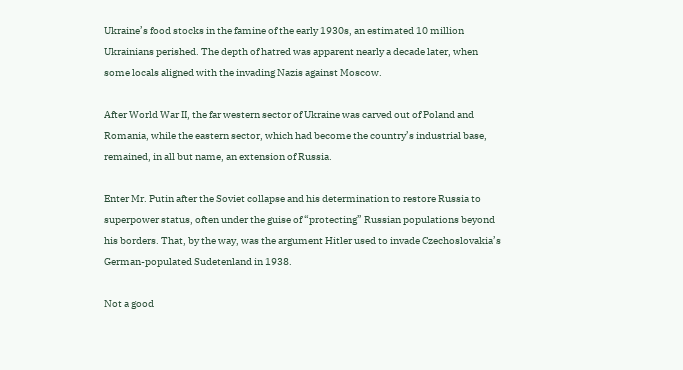Ukraine’s food stocks in the famine of the early 1930s, an estimated 10 million Ukrainians perished. The depth of hatred was apparent nearly a decade later, when some locals aligned with the invading Nazis against Moscow.

After World War II, the far western sector of Ukraine was carved out of Poland and Romania, while the eastern sector, which had become the country’s industrial base, remained, in all but name, an extension of Russia.

Enter Mr. Putin after the Soviet collapse and his determination to restore Russia to superpower status, often under the guise of “protecting” Russian populations beyond his borders. That, by the way, was the argument Hitler used to invade Czechoslovakia’s German-populated Sudetenland in 1938.

Not a good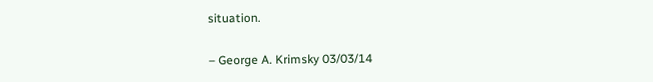situation.

– George A. Krimsky 03/03/14